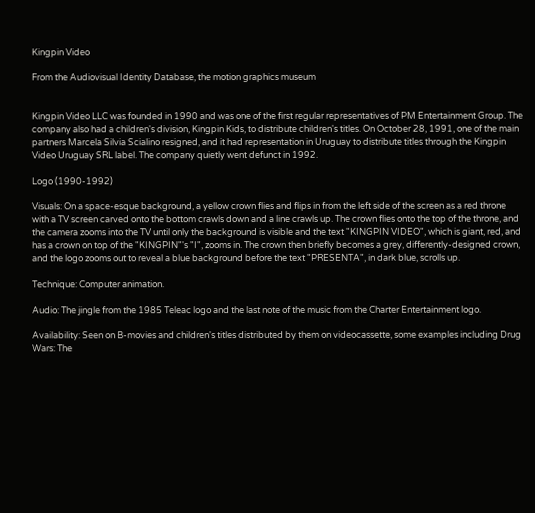Kingpin Video

From the Audiovisual Identity Database, the motion graphics museum


Kingpin Video LLC was founded in 1990 and was one of the first regular representatives of PM Entertainment Group. The company also had a children's division, Kingpin Kids, to distribute children's titles. On October 28, 1991, one of the main partners Marcela Silvia Scialino resigned, and it had representation in Uruguay to distribute titles through the Kingpin Video Uruguay SRL label. The company quietly went defunct in 1992.

Logo (1990-1992)

Visuals: On a space-esque background, a yellow crown flies and flips in from the left side of the screen as a red throne with a TV screen carved onto the bottom crawls down and a line crawls up. The crown flies onto the top of the throne, and the camera zooms into the TV until only the background is visible and the text "KINGPIN VIDEO", which is giant, red, and has a crown on top of the "KINGPIN"'s "I", zooms in. The crown then briefly becomes a grey, differently-designed crown, and the logo zooms out to reveal a blue background before the text "PRESENTA", in dark blue, scrolls up.

Technique: Computer animation.

Audio: The jingle from the 1985 Teleac logo and the last note of the music from the Charter Entertainment logo.

Availability: Seen on B-movies and children's titles distributed by them on videocassette, some examples including Drug Wars: The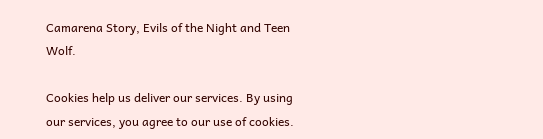Camarena Story, Evils of the Night and Teen Wolf.

Cookies help us deliver our services. By using our services, you agree to our use of cookies.